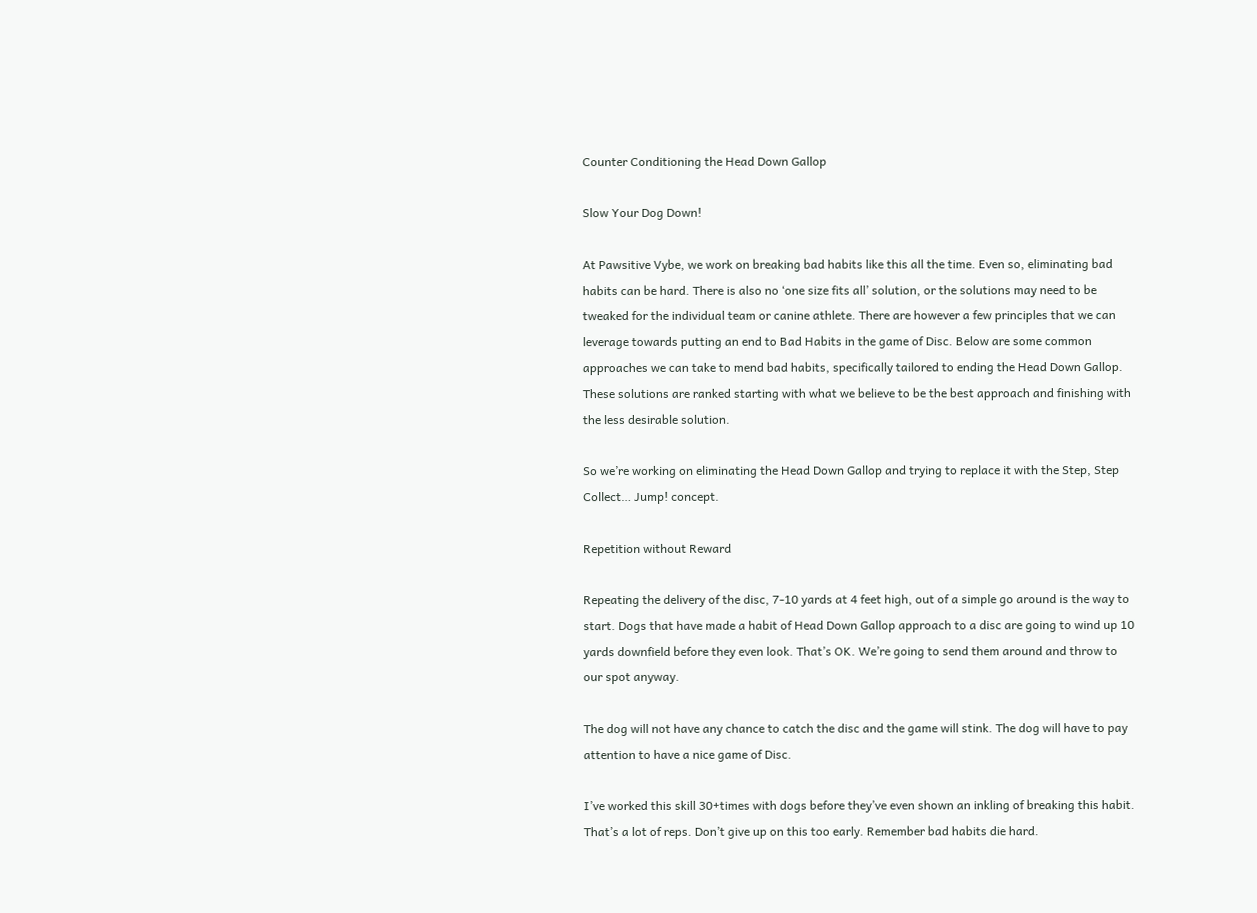Counter Conditioning the Head Down Gallop

Slow Your Dog Down!

At Pawsitive Vybe, we work on breaking bad habits like this all the time. Even so, eliminating bad habits can be hard. There is also no ‘one size fits all’ solution, or the solutions may need to be tweaked for the individual team or canine athlete. There are however a few principles that we can leverage towards putting an end to Bad Habits in the game of Disc. Below are some common approaches we can take to mend bad habits, specifically tailored to ending the Head Down Gallop. These solutions are ranked starting with what we believe to be the best approach and finishing with the less desirable solution.

So we’re working on eliminating the Head Down Gallop and trying to replace it with the Step, Step Collect… Jump! concept.

Repetition without Reward

Repeating the delivery of the disc, 7-10 yards at 4 feet high, out of a simple go around is the way to start. Dogs that have made a habit of Head Down Gallop approach to a disc are going to wind up 10 yards downfield before they even look. That’s OK. We’re going to send them around and throw to our spot anyway.

The dog will not have any chance to catch the disc and the game will stink. The dog will have to pay attention to have a nice game of Disc.

I’ve worked this skill 30+times with dogs before they’ve even shown an inkling of breaking this habit. That’s a lot of reps. Don’t give up on this too early. Remember bad habits die hard.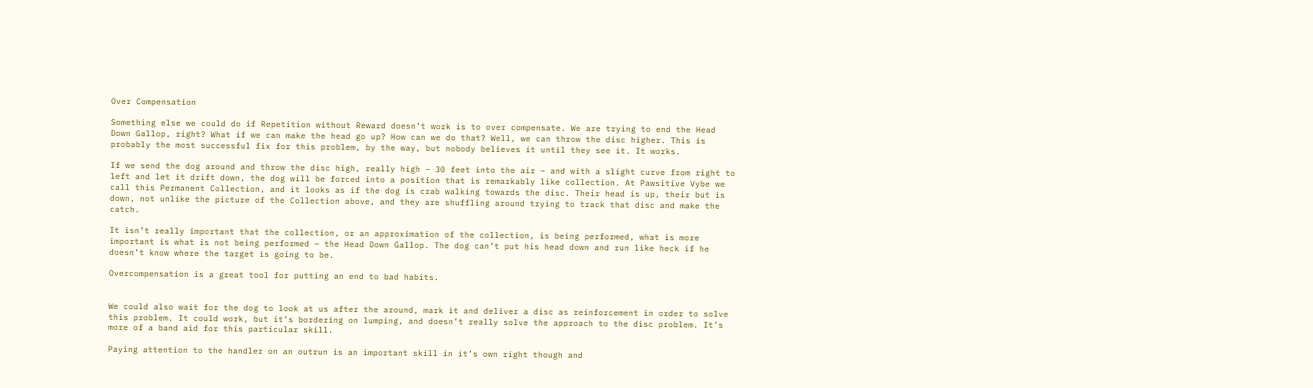Over Compensation

Something else we could do if Repetition without Reward doesn’t work is to over compensate. We are trying to end the Head Down Gallop, right? What if we can make the head go up? How can we do that? Well, we can throw the disc higher. This is probably the most successful fix for this problem, by the way, but nobody believes it until they see it. It works.

If we send the dog around and throw the disc high, really high – 30 feet into the air – and with a slight curve from right to left and let it drift down, the dog will be forced into a position that is remarkably like collection. At Pawsitive Vybe we call this Permanent Collection, and it looks as if the dog is crab walking towards the disc. Their head is up, their but is down, not unlike the picture of the Collection above, and they are shuffling around trying to track that disc and make the catch.

It isn’t really important that the collection, or an approximation of the collection, is being performed, what is more important is what is not being performed – the Head Down Gallop. The dog can’t put his head down and run like heck if he doesn’t know where the target is going to be.

Overcompensation is a great tool for putting an end to bad habits.


We could also wait for the dog to look at us after the around, mark it and deliver a disc as reinforcement in order to solve this problem. It could work, but it’s bordering on lumping, and doesn’t really solve the approach to the disc problem. It’s more of a band aid for this particular skill.

Paying attention to the handler on an outrun is an important skill in it’s own right though and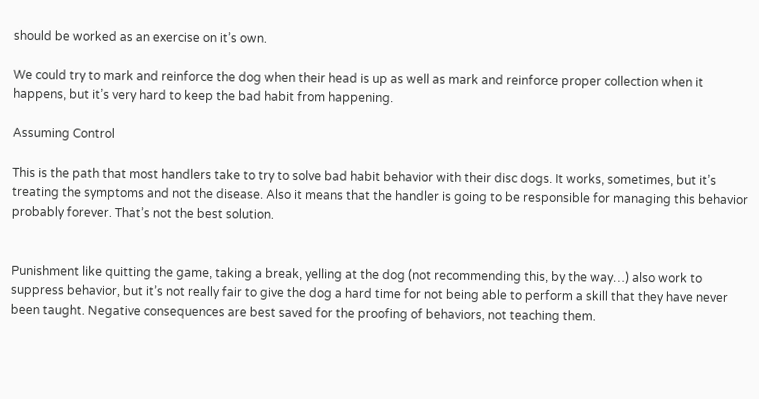should be worked as an exercise on it’s own.

We could try to mark and reinforce the dog when their head is up as well as mark and reinforce proper collection when it happens, but it’s very hard to keep the bad habit from happening.

Assuming Control

This is the path that most handlers take to try to solve bad habit behavior with their disc dogs. It works, sometimes, but it’s treating the symptoms and not the disease. Also it means that the handler is going to be responsible for managing this behavior probably forever. That’s not the best solution.


Punishment like quitting the game, taking a break, yelling at the dog (not recommending this, by the way…) also work to suppress behavior, but it’s not really fair to give the dog a hard time for not being able to perform a skill that they have never been taught. Negative consequences are best saved for the proofing of behaviors, not teaching them.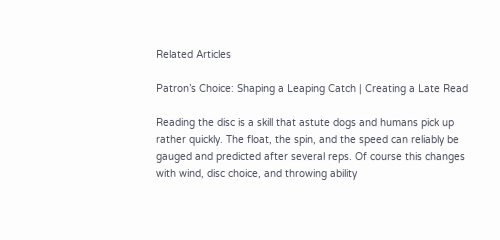Related Articles

Patron’s Choice: Shaping a Leaping Catch | Creating a Late Read

Reading the disc is a skill that astute dogs and humans pick up rather quickly. The float, the spin, and the speed can reliably be gauged and predicted after several reps. Of course this changes with wind, disc choice, and throwing ability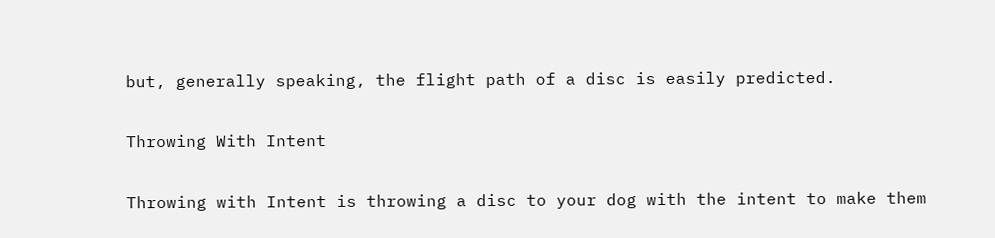but, generally speaking, the flight path of a disc is easily predicted.

Throwing With Intent

Throwing with Intent is throwing a disc to your dog with the intent to make them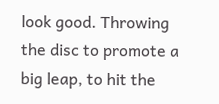look good. Throwing the disc to promote a big leap, to hit the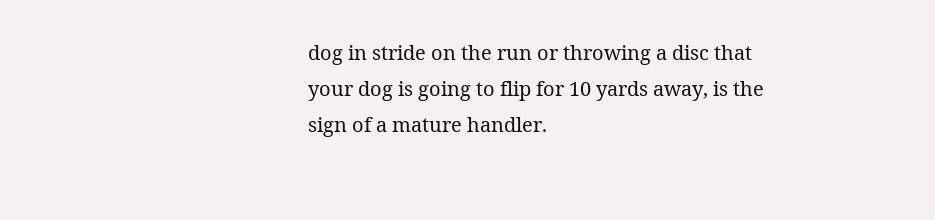dog in stride on the run or throwing a disc that your dog is going to flip for 10 yards away, is the sign of a mature handler.